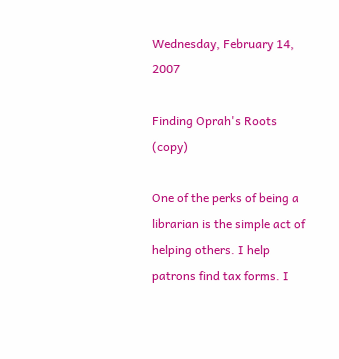Wednesday, February 14, 2007

Finding Oprah's Roots (copy)

One of the perks of being a librarian is the simple act of helping others. I help patrons find tax forms. I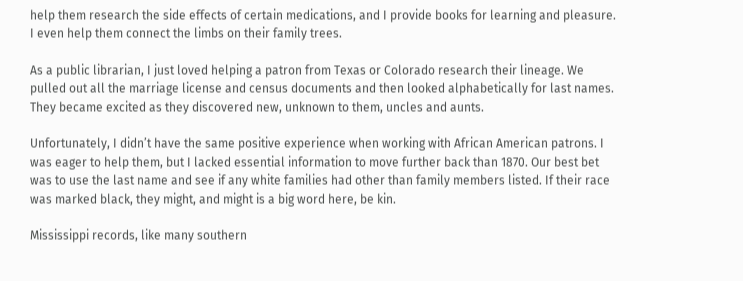help them research the side effects of certain medications, and I provide books for learning and pleasure. I even help them connect the limbs on their family trees.

As a public librarian, I just loved helping a patron from Texas or Colorado research their lineage. We pulled out all the marriage license and census documents and then looked alphabetically for last names. They became excited as they discovered new, unknown to them, uncles and aunts.

Unfortunately, I didn’t have the same positive experience when working with African American patrons. I was eager to help them, but I lacked essential information to move further back than 1870. Our best bet was to use the last name and see if any white families had other than family members listed. If their race was marked black, they might, and might is a big word here, be kin.

Mississippi records, like many southern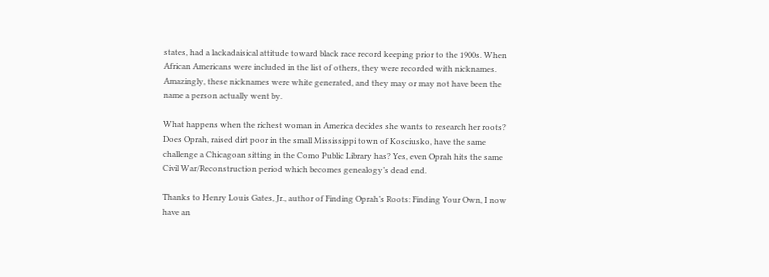states, had a lackadaisical attitude toward black race record keeping prior to the 1900s. When African Americans were included in the list of others, they were recorded with nicknames. Amazingly, these nicknames were white generated, and they may or may not have been the name a person actually went by.

What happens when the richest woman in America decides she wants to research her roots? Does Oprah, raised dirt poor in the small Mississippi town of Kosciusko, have the same challenge a Chicagoan sitting in the Como Public Library has? Yes, even Oprah hits the same Civil War/Reconstruction period which becomes genealogy’s dead end.

Thanks to Henry Louis Gates, Jr., author of Finding Oprah’s Roots: Finding Your Own, I now have an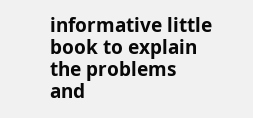informative little book to explain the problems and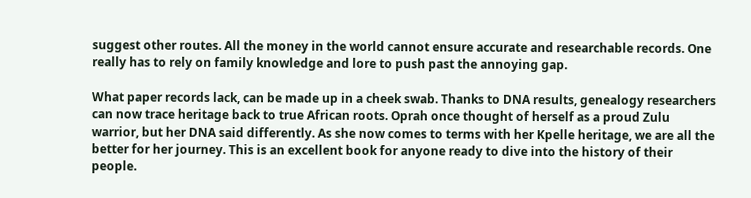suggest other routes. All the money in the world cannot ensure accurate and researchable records. One really has to rely on family knowledge and lore to push past the annoying gap.

What paper records lack, can be made up in a cheek swab. Thanks to DNA results, genealogy researchers can now trace heritage back to true African roots. Oprah once thought of herself as a proud Zulu warrior, but her DNA said differently. As she now comes to terms with her Kpelle heritage, we are all the better for her journey. This is an excellent book for anyone ready to dive into the history of their people.